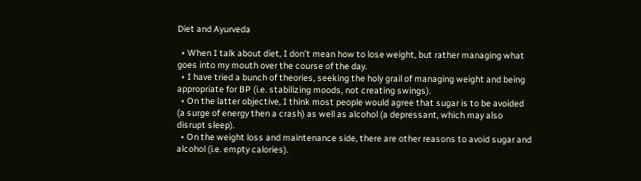Diet and Ayurveda

  • When I talk about diet, I don’t mean how to lose weight, but rather managing what goes into my mouth over the course of the day.
  • I have tried a bunch of theories, seeking the holy grail of managing weight and being appropriate for BP (i.e. stabilizing moods, not creating swings).
  • On the latter objective, I think most people would agree that sugar is to be avoided (a surge of energy then a crash) as well as alcohol (a depressant, which may also disrupt sleep).
  • On the weight loss and maintenance side, there are other reasons to avoid sugar and alcohol (i.e. empty calories).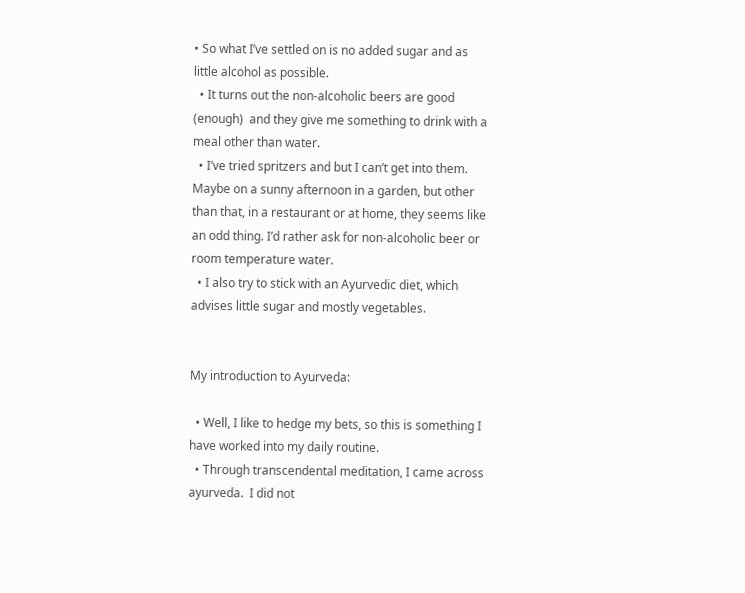• So what I’ve settled on is no added sugar and as little alcohol as possible.
  • It turns out the non-alcoholic beers are good (enough)  and they give me something to drink with a meal other than water.
  • I’ve tried spritzers and but I can’t get into them. Maybe on a sunny afternoon in a garden, but other than that, in a restaurant or at home, they seems like an odd thing. I’d rather ask for non-alcoholic beer or room temperature water.
  • I also try to stick with an Ayurvedic diet, which advises little sugar and mostly vegetables.


My introduction to Ayurveda:

  • Well, I like to hedge my bets, so this is something I have worked into my daily routine.
  • Through transcendental meditation, I came across ayurveda.  I did not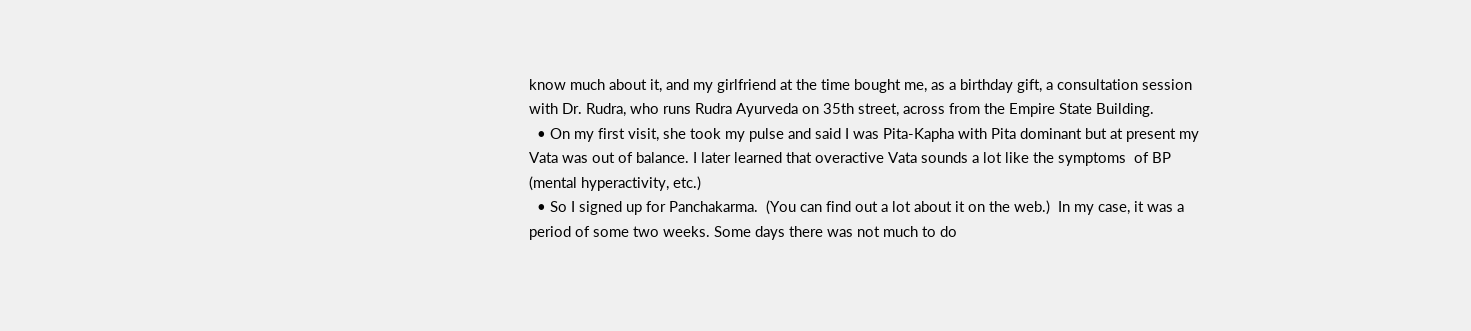know much about it, and my girlfriend at the time bought me, as a birthday gift, a consultation session with Dr. Rudra, who runs Rudra Ayurveda on 35th street, across from the Empire State Building.
  • On my first visit, she took my pulse and said I was Pita-Kapha with Pita dominant but at present my Vata was out of balance. I later learned that overactive Vata sounds a lot like the symptoms  of BP (mental hyperactivity, etc.)
  • So I signed up for Panchakarma.  (You can find out a lot about it on the web.)  In my case, it was a period of some two weeks. Some days there was not much to do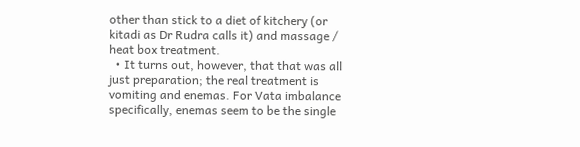other than stick to a diet of kitchery (or kitadi as Dr Rudra calls it) and massage / heat box treatment.
  • It turns out, however, that that was all just preparation; the real treatment is vomiting and enemas. For Vata imbalance specifically, enemas seem to be the single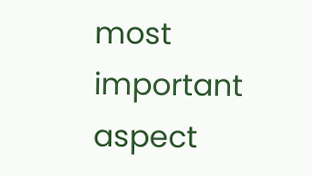most important aspect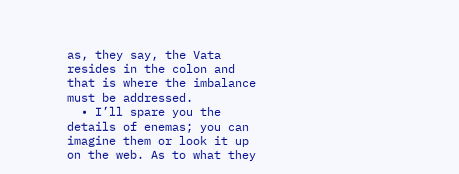as, they say, the Vata resides in the colon and that is where the imbalance must be addressed.
  • I’ll spare you the details of enemas; you can imagine them or look it up on the web. As to what they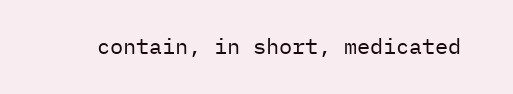contain, in short, medicated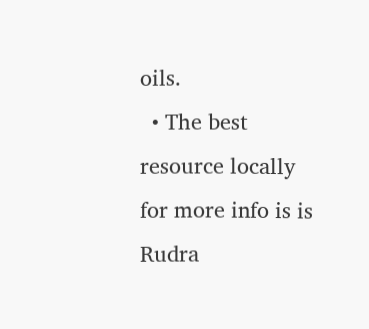oils.
  • The best resource locally for more info is is Rudra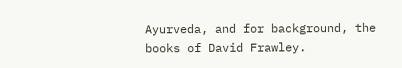Ayurveda, and for background, the books of David Frawley.